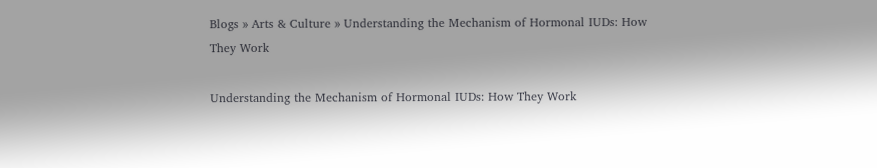Blogs » Arts & Culture » Understanding the Mechanism of Hormonal IUDs: How They Work

Understanding the Mechanism of Hormonal IUDs: How They Work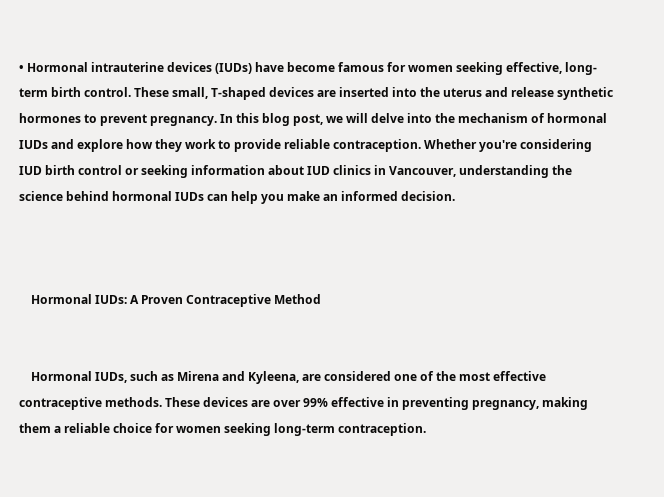• Hormonal intrauterine devices (IUDs) have become famous for women seeking effective, long-term birth control. These small, T-shaped devices are inserted into the uterus and release synthetic hormones to prevent pregnancy. In this blog post, we will delve into the mechanism of hormonal IUDs and explore how they work to provide reliable contraception. Whether you're considering IUD birth control or seeking information about IUD clinics in Vancouver, understanding the science behind hormonal IUDs can help you make an informed decision.



    Hormonal IUDs: A Proven Contraceptive Method


    Hormonal IUDs, such as Mirena and Kyleena, are considered one of the most effective contraceptive methods. These devices are over 99% effective in preventing pregnancy, making them a reliable choice for women seeking long-term contraception.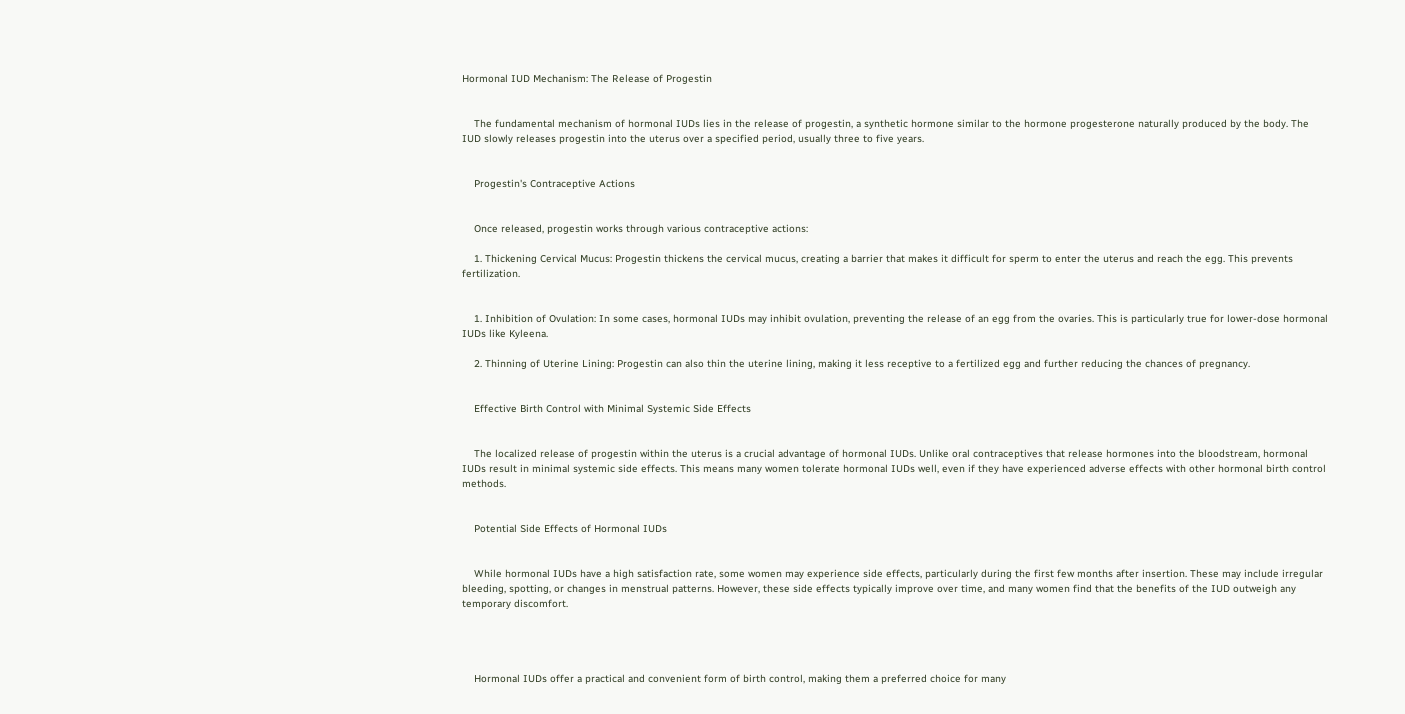Hormonal IUD Mechanism: The Release of Progestin


    The fundamental mechanism of hormonal IUDs lies in the release of progestin, a synthetic hormone similar to the hormone progesterone naturally produced by the body. The IUD slowly releases progestin into the uterus over a specified period, usually three to five years.


    Progestin's Contraceptive Actions


    Once released, progestin works through various contraceptive actions:

    1. Thickening Cervical Mucus: Progestin thickens the cervical mucus, creating a barrier that makes it difficult for sperm to enter the uterus and reach the egg. This prevents fertilization.


    1. Inhibition of Ovulation: In some cases, hormonal IUDs may inhibit ovulation, preventing the release of an egg from the ovaries. This is particularly true for lower-dose hormonal IUDs like Kyleena.

    2. Thinning of Uterine Lining: Progestin can also thin the uterine lining, making it less receptive to a fertilized egg and further reducing the chances of pregnancy.


    Effective Birth Control with Minimal Systemic Side Effects


    The localized release of progestin within the uterus is a crucial advantage of hormonal IUDs. Unlike oral contraceptives that release hormones into the bloodstream, hormonal IUDs result in minimal systemic side effects. This means many women tolerate hormonal IUDs well, even if they have experienced adverse effects with other hormonal birth control methods.


    Potential Side Effects of Hormonal IUDs


    While hormonal IUDs have a high satisfaction rate, some women may experience side effects, particularly during the first few months after insertion. These may include irregular bleeding, spotting, or changes in menstrual patterns. However, these side effects typically improve over time, and many women find that the benefits of the IUD outweigh any temporary discomfort.




    Hormonal IUDs offer a practical and convenient form of birth control, making them a preferred choice for many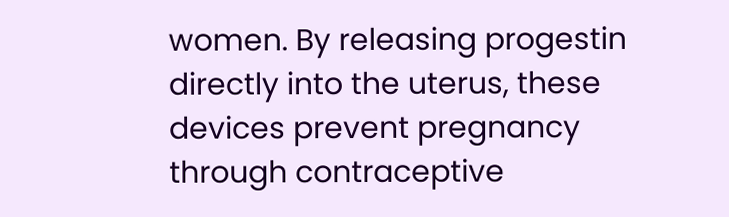women. By releasing progestin directly into the uterus, these devices prevent pregnancy through contraceptive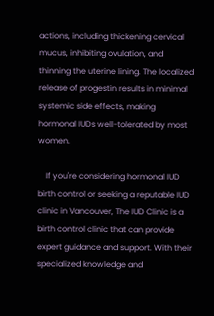actions, including thickening cervical mucus, inhibiting ovulation, and thinning the uterine lining. The localized release of progestin results in minimal systemic side effects, making hormonal IUDs well-tolerated by most women.

    If you're considering hormonal IUD birth control or seeking a reputable IUD clinic in Vancouver, The IUD Clinic is a birth control clinic that can provide expert guidance and support. With their specialized knowledge and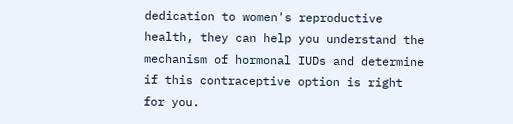dedication to women's reproductive health, they can help you understand the mechanism of hormonal IUDs and determine if this contraceptive option is right for you.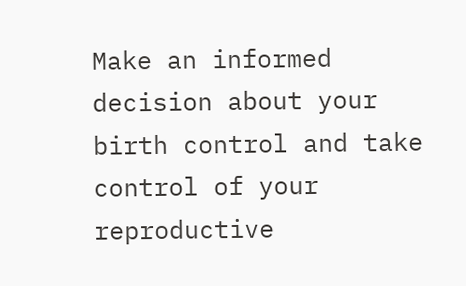Make an informed decision about your birth control and take control of your reproductive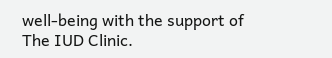well-being with the support of The IUD Clinic.